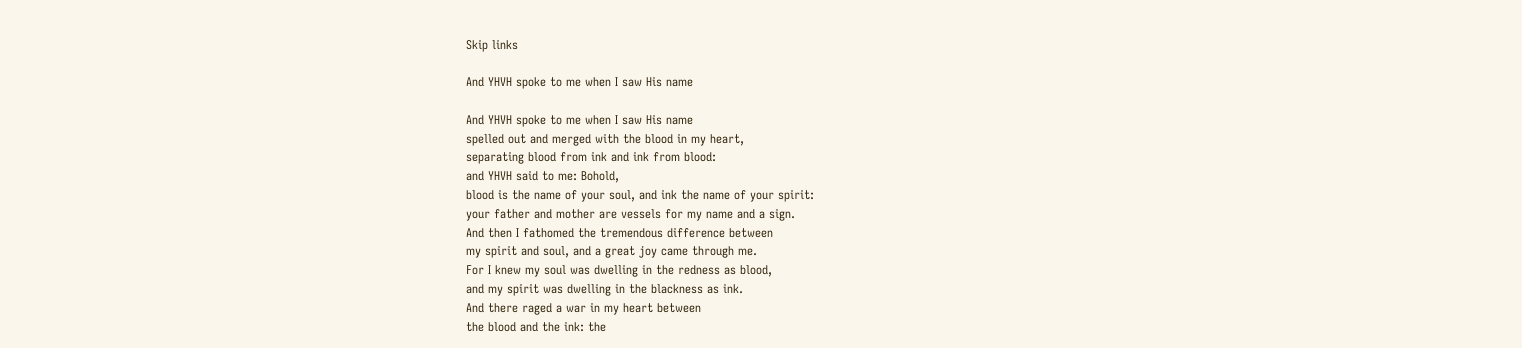Skip links

And YHVH spoke to me when I saw His name

And YHVH spoke to me when I saw His name
spelled out and merged with the blood in my heart,
separating blood from ink and ink from blood:
and YHVH said to me: Bohold,
blood is the name of your soul, and ink the name of your spirit:
your father and mother are vessels for my name and a sign.
And then I fathomed the tremendous difference between
my spirit and soul, and a great joy came through me.
For I knew my soul was dwelling in the redness as blood,
and my spirit was dwelling in the blackness as ink.
And there raged a war in my heart between
the blood and the ink: the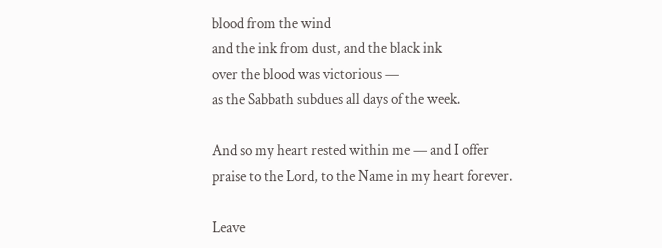blood from the wind
and the ink from dust, and the black ink
over the blood was victorious —
as the Sabbath subdues all days of the week.

And so my heart rested within me — and I offer
praise to the Lord, to the Name in my heart forever.

Leave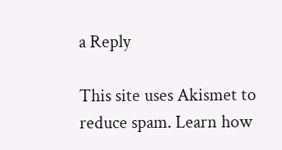a Reply

This site uses Akismet to reduce spam. Learn how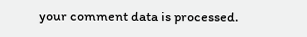your comment data is processed.